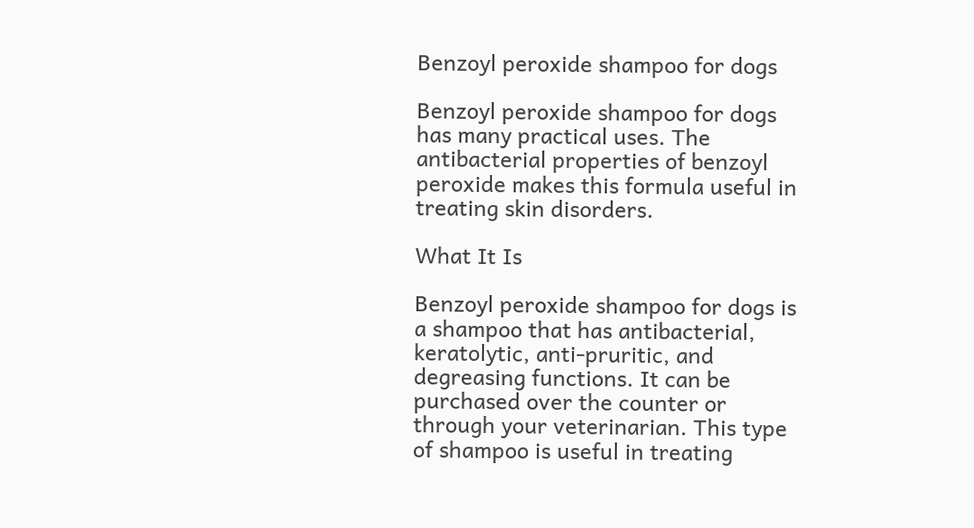Benzoyl peroxide shampoo for dogs

Benzoyl peroxide shampoo for dogs has many practical uses. The antibacterial properties of benzoyl peroxide makes this formula useful in treating skin disorders.

What It Is

Benzoyl peroxide shampoo for dogs is a shampoo that has antibacterial, keratolytic, anti-pruritic, and degreasing functions. It can be purchased over the counter or through your veterinarian. This type of shampoo is useful in treating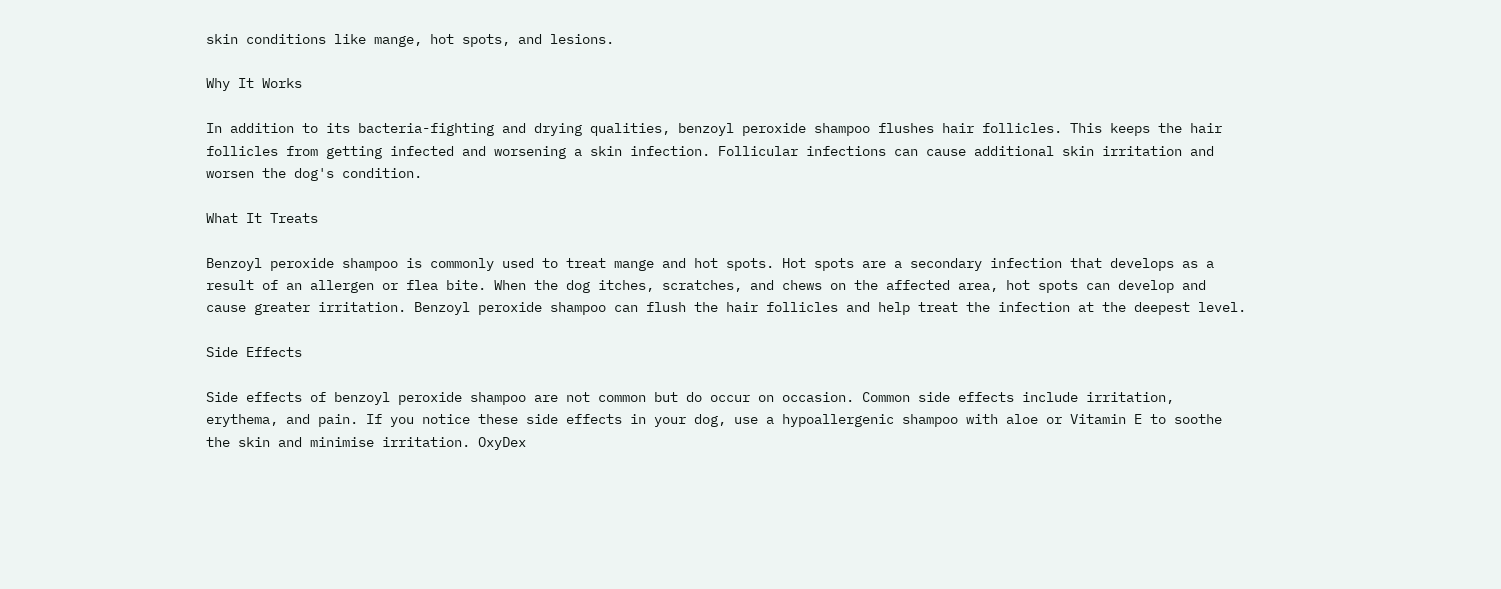skin conditions like mange, hot spots, and lesions.

Why It Works

In addition to its bacteria-fighting and drying qualities, benzoyl peroxide shampoo flushes hair follicles. This keeps the hair follicles from getting infected and worsening a skin infection. Follicular infections can cause additional skin irritation and worsen the dog's condition.

What It Treats

Benzoyl peroxide shampoo is commonly used to treat mange and hot spots. Hot spots are a secondary infection that develops as a result of an allergen or flea bite. When the dog itches, scratches, and chews on the affected area, hot spots can develop and cause greater irritation. Benzoyl peroxide shampoo can flush the hair follicles and help treat the infection at the deepest level.

Side Effects

Side effects of benzoyl peroxide shampoo are not common but do occur on occasion. Common side effects include irritation, erythema, and pain. If you notice these side effects in your dog, use a hypoallergenic shampoo with aloe or Vitamin E to soothe the skin and minimise irritation. OxyDex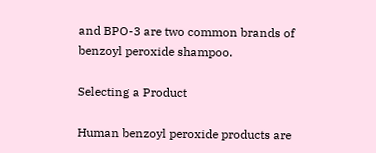and BPO-3 are two common brands of benzoyl peroxide shampoo.

Selecting a Product

Human benzoyl peroxide products are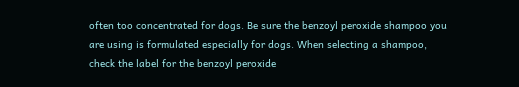often too concentrated for dogs. Be sure the benzoyl peroxide shampoo you are using is formulated especially for dogs. When selecting a shampoo, check the label for the benzoyl peroxide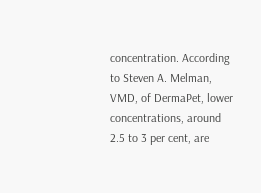concentration. According to Steven A. Melman, VMD, of DermaPet, lower concentrations, around 2.5 to 3 per cent, are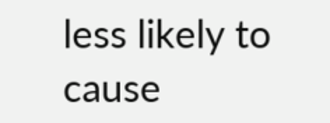less likely to cause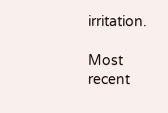irritation.

Most recent